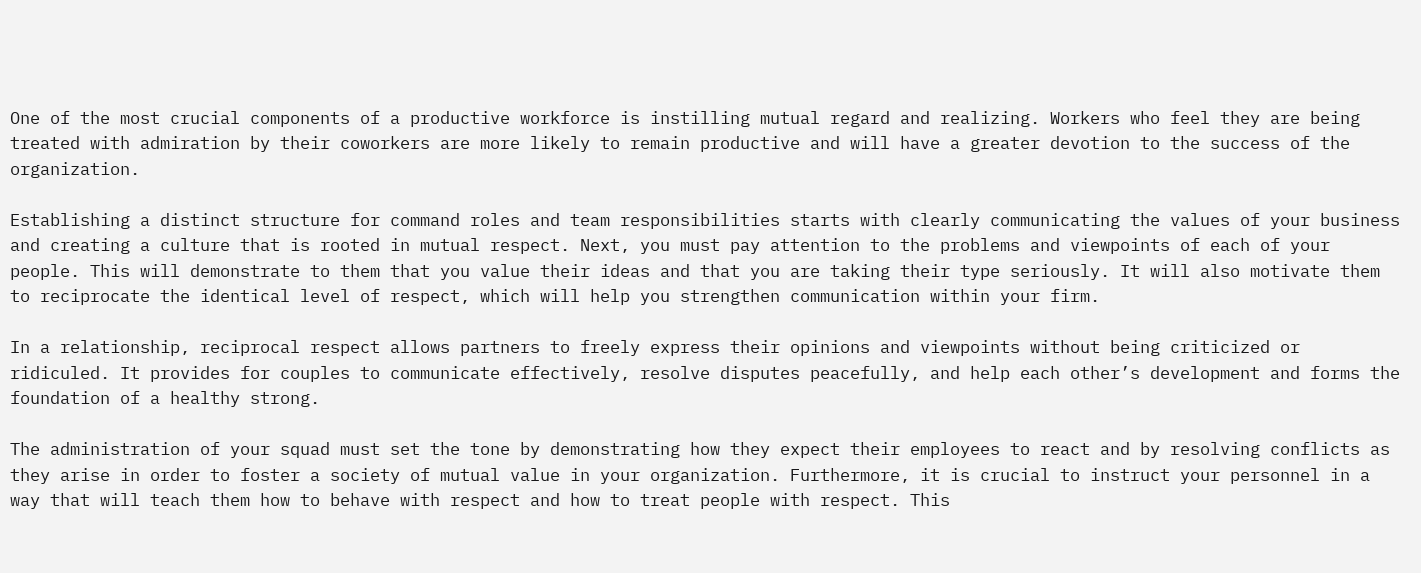One of the most crucial components of a productive workforce is instilling mutual regard and realizing. Workers who feel they are being treated with admiration by their coworkers are more likely to remain productive and will have a greater devotion to the success of the organization.

Establishing a distinct structure for command roles and team responsibilities starts with clearly communicating the values of your business and creating a culture that is rooted in mutual respect. Next, you must pay attention to the problems and viewpoints of each of your people. This will demonstrate to them that you value their ideas and that you are taking their type seriously. It will also motivate them to reciprocate the identical level of respect, which will help you strengthen communication within your firm.

In a relationship, reciprocal respect allows partners to freely express their opinions and viewpoints without being criticized or ridiculed. It provides for couples to communicate effectively, resolve disputes peacefully, and help each other’s development and forms the foundation of a healthy strong.

The administration of your squad must set the tone by demonstrating how they expect their employees to react and by resolving conflicts as they arise in order to foster a society of mutual value in your organization. Furthermore, it is crucial to instruct your personnel in a way that will teach them how to behave with respect and how to treat people with respect. This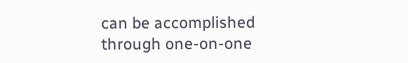can be accomplished through one-on-one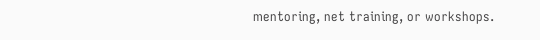mentoring, net training, or workshops.